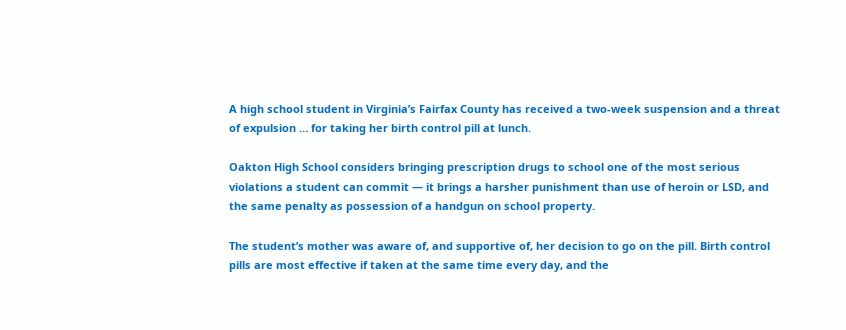A high school student in Virginia’s Fairfax County has received a two-week suspension and a threat of expulsion … for taking her birth control pill at lunch.

Oakton High School considers bringing prescription drugs to school one of the most serious violations a student can commit — it brings a harsher punishment than use of heroin or LSD, and the same penalty as possession of a handgun on school property.

The student’s mother was aware of, and supportive of, her decision to go on the pill. Birth control pills are most effective if taken at the same time every day, and the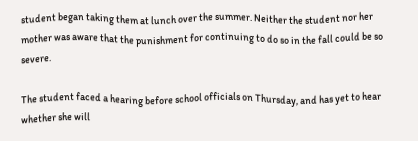student began taking them at lunch over the summer. Neither the student nor her mother was aware that the punishment for continuing to do so in the fall could be so severe.

The student faced a hearing before school officials on Thursday, and has yet to hear whether she will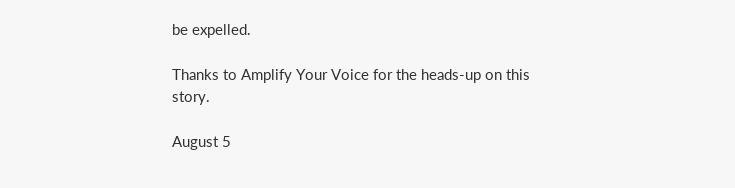be expelled.

Thanks to Amplify Your Voice for the heads-up on this story.

August 5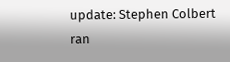update: Stephen Colbert ran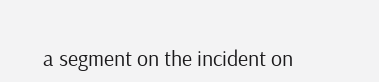a segment on the incident on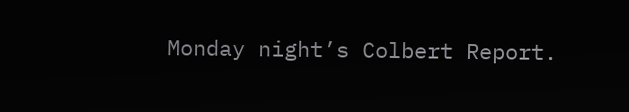Monday night’s Colbert Report.